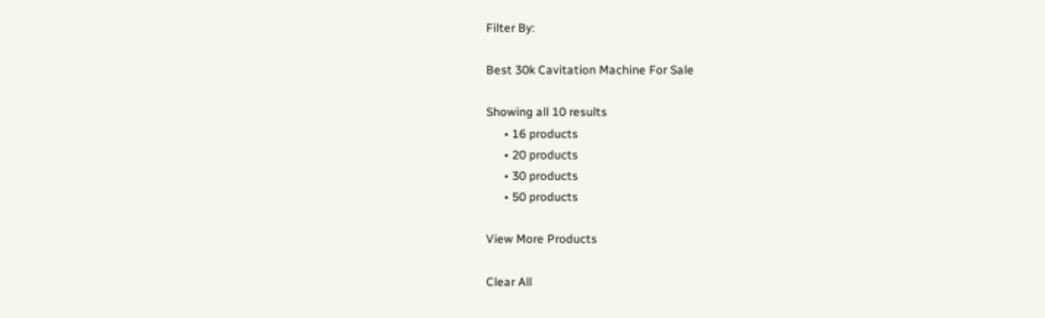Filter By:

Best 30k Cavitation Machine For Sale

Showing all 10 results
      • 16 products
      • 20 products
      • 30 products
      • 50 products

View More Products

Clear All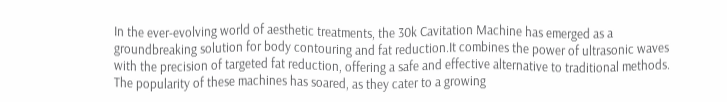In the ever-evolving world of aesthetic treatments, the 30k Cavitation Machine has emerged as a groundbreaking solution for body contouring and fat reduction.It combines the power of ultrasonic waves with the precision of targeted fat reduction, offering a safe and effective alternative to traditional methods. The popularity of these machines has soared, as they cater to a growing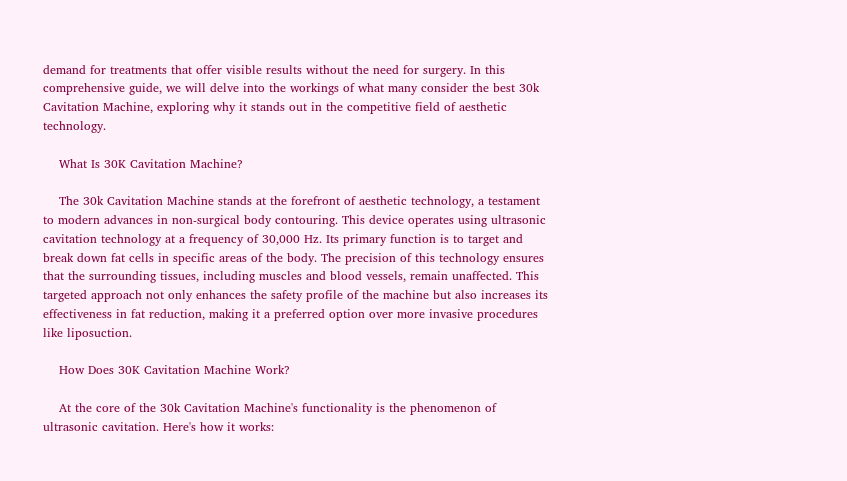demand for treatments that offer visible results without the need for surgery. In this comprehensive guide, we will delve into the workings of what many consider the best 30k Cavitation Machine, exploring why it stands out in the competitive field of aesthetic technology.

    What Is 30K Cavitation Machine?

    The 30k Cavitation Machine stands at the forefront of aesthetic technology, a testament to modern advances in non-surgical body contouring. This device operates using ultrasonic cavitation technology at a frequency of 30,000 Hz. Its primary function is to target and break down fat cells in specific areas of the body. The precision of this technology ensures that the surrounding tissues, including muscles and blood vessels, remain unaffected. This targeted approach not only enhances the safety profile of the machine but also increases its effectiveness in fat reduction, making it a preferred option over more invasive procedures like liposuction.

    How Does 30K Cavitation Machine Work?

    At the core of the 30k Cavitation Machine's functionality is the phenomenon of ultrasonic cavitation. Here's how it works: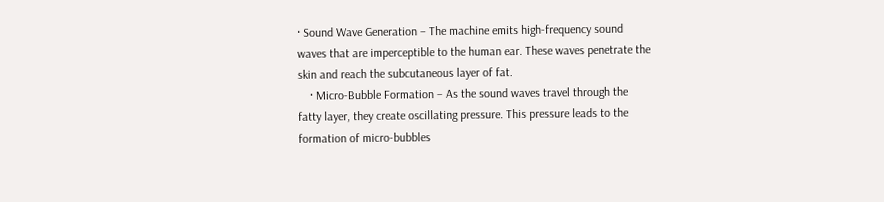· Sound Wave Generation – The machine emits high-frequency sound waves that are imperceptible to the human ear. These waves penetrate the skin and reach the subcutaneous layer of fat.
    · Micro-Bubble Formation – As the sound waves travel through the fatty layer, they create oscillating pressure. This pressure leads to the formation of micro-bubbles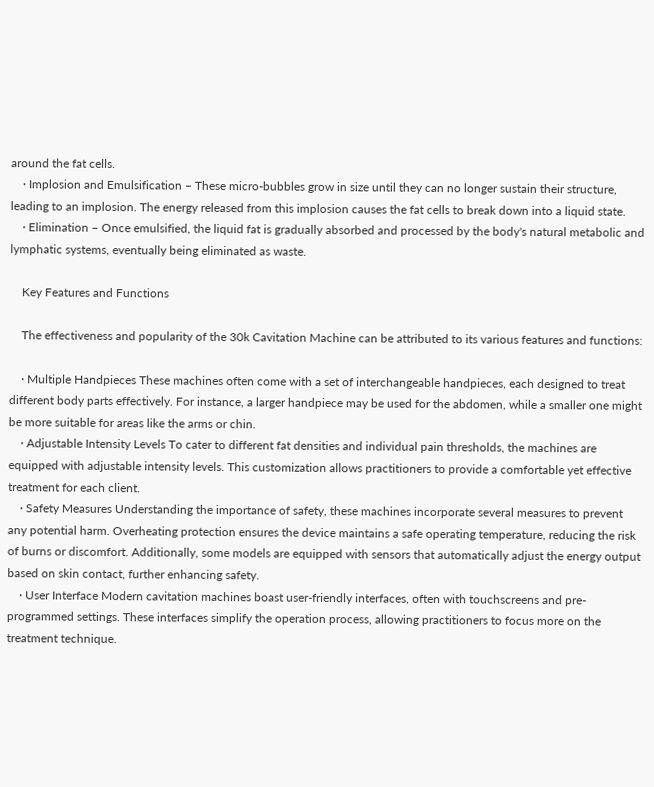around the fat cells.
    · Implosion and Emulsification – These micro-bubbles grow in size until they can no longer sustain their structure, leading to an implosion. The energy released from this implosion causes the fat cells to break down into a liquid state.
    · Elimination – Once emulsified, the liquid fat is gradually absorbed and processed by the body's natural metabolic and lymphatic systems, eventually being eliminated as waste.

    Key Features and Functions

    The effectiveness and popularity of the 30k Cavitation Machine can be attributed to its various features and functions:

    · Multiple Handpieces These machines often come with a set of interchangeable handpieces, each designed to treat different body parts effectively. For instance, a larger handpiece may be used for the abdomen, while a smaller one might be more suitable for areas like the arms or chin.
    · Adjustable Intensity Levels To cater to different fat densities and individual pain thresholds, the machines are equipped with adjustable intensity levels. This customization allows practitioners to provide a comfortable yet effective treatment for each client.
    · Safety Measures Understanding the importance of safety, these machines incorporate several measures to prevent any potential harm. Overheating protection ensures the device maintains a safe operating temperature, reducing the risk of burns or discomfort. Additionally, some models are equipped with sensors that automatically adjust the energy output based on skin contact, further enhancing safety.
    · User Interface Modern cavitation machines boast user-friendly interfaces, often with touchscreens and pre-programmed settings. These interfaces simplify the operation process, allowing practitioners to focus more on the treatment technique.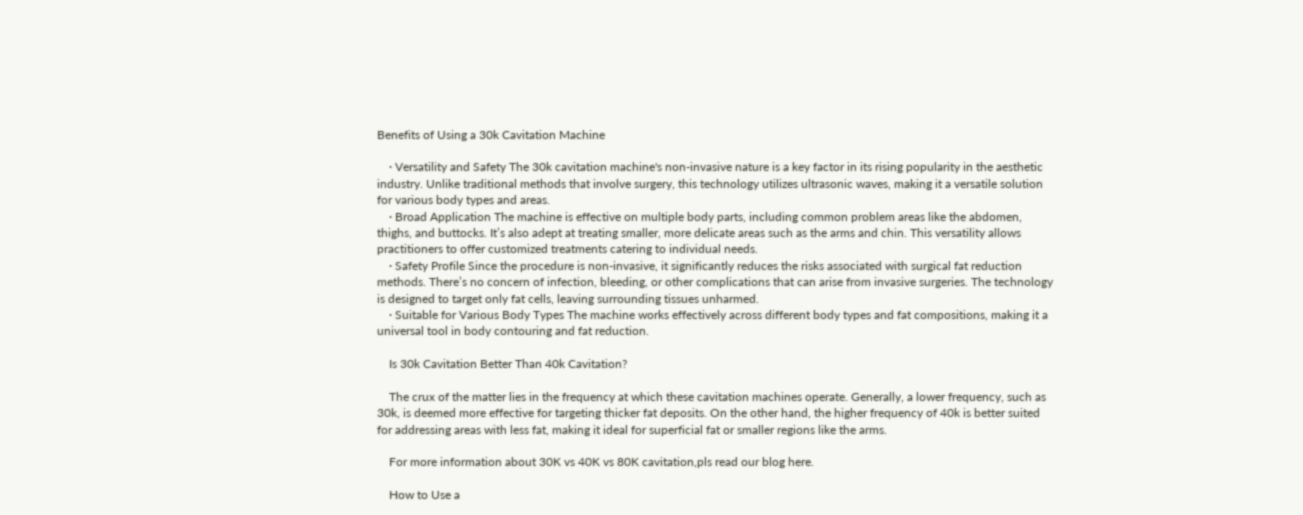Benefits of Using a 30k Cavitation Machine

    · Versatility and Safety The 30k cavitation machine's non-invasive nature is a key factor in its rising popularity in the aesthetic industry. Unlike traditional methods that involve surgery, this technology utilizes ultrasonic waves, making it a versatile solution for various body types and areas.
    · Broad Application The machine is effective on multiple body parts, including common problem areas like the abdomen, thighs, and buttocks. It’s also adept at treating smaller, more delicate areas such as the arms and chin. This versatility allows practitioners to offer customized treatments catering to individual needs.
    · Safety Profile Since the procedure is non-invasive, it significantly reduces the risks associated with surgical fat reduction methods. There’s no concern of infection, bleeding, or other complications that can arise from invasive surgeries. The technology is designed to target only fat cells, leaving surrounding tissues unharmed.
    · Suitable for Various Body Types The machine works effectively across different body types and fat compositions, making it a universal tool in body contouring and fat reduction.

    Is 30k Cavitation Better Than 40k Cavitation?

    The crux of the matter lies in the frequency at which these cavitation machines operate. Generally, a lower frequency, such as 30k, is deemed more effective for targeting thicker fat deposits. On the other hand, the higher frequency of 40k is better suited for addressing areas with less fat, making it ideal for superficial fat or smaller regions like the arms.

    For more information about 30K vs 40K vs 80K cavitation,pls read our blog here.

    How to Use a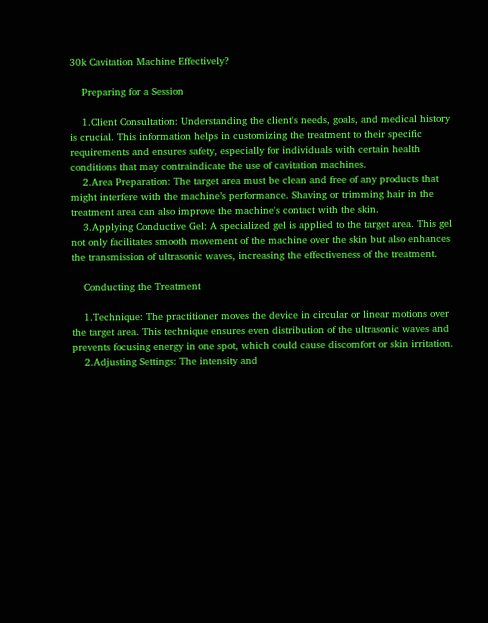30k Cavitation Machine Effectively?

    Preparing for a Session

    1.Client Consultation: Understanding the client's needs, goals, and medical history is crucial. This information helps in customizing the treatment to their specific requirements and ensures safety, especially for individuals with certain health conditions that may contraindicate the use of cavitation machines.
    2.Area Preparation: The target area must be clean and free of any products that might interfere with the machine’s performance. Shaving or trimming hair in the treatment area can also improve the machine's contact with the skin.
    3.Applying Conductive Gel: A specialized gel is applied to the target area. This gel not only facilitates smooth movement of the machine over the skin but also enhances the transmission of ultrasonic waves, increasing the effectiveness of the treatment.

    Conducting the Treatment

    1.Technique: The practitioner moves the device in circular or linear motions over the target area. This technique ensures even distribution of the ultrasonic waves and prevents focusing energy in one spot, which could cause discomfort or skin irritation.
    2.Adjusting Settings: The intensity and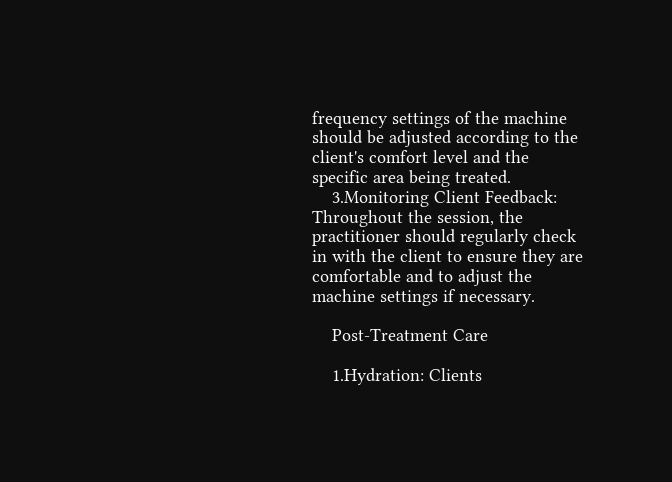frequency settings of the machine should be adjusted according to the client's comfort level and the specific area being treated.
    3.Monitoring Client Feedback: Throughout the session, the practitioner should regularly check in with the client to ensure they are comfortable and to adjust the machine settings if necessary.

    Post-Treatment Care

    1.Hydration: Clients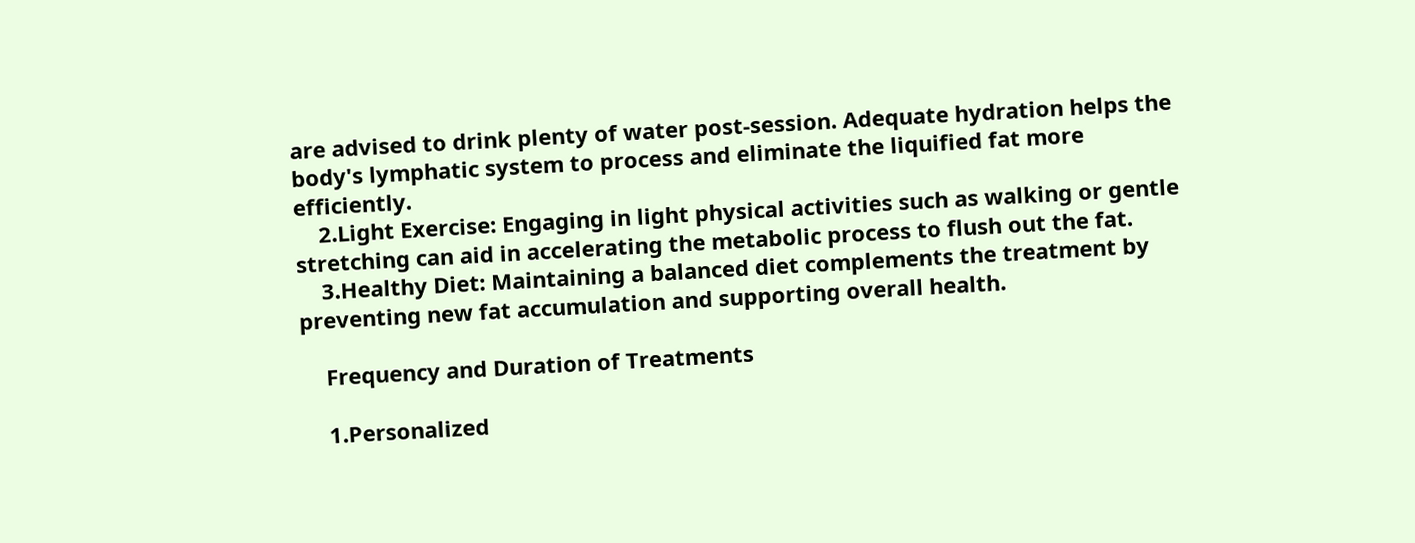are advised to drink plenty of water post-session. Adequate hydration helps the body's lymphatic system to process and eliminate the liquified fat more efficiently.
    2.Light Exercise: Engaging in light physical activities such as walking or gentle stretching can aid in accelerating the metabolic process to flush out the fat.
    3.Healthy Diet: Maintaining a balanced diet complements the treatment by preventing new fat accumulation and supporting overall health.

    Frequency and Duration of Treatments

    1.Personalized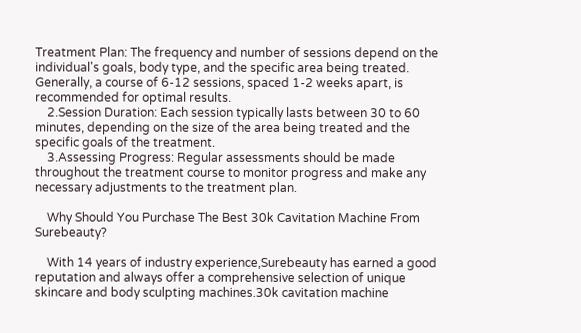Treatment Plan: The frequency and number of sessions depend on the individual's goals, body type, and the specific area being treated. Generally, a course of 6-12 sessions, spaced 1-2 weeks apart, is recommended for optimal results.
    2.Session Duration: Each session typically lasts between 30 to 60 minutes, depending on the size of the area being treated and the specific goals of the treatment.
    3.Assessing Progress: Regular assessments should be made throughout the treatment course to monitor progress and make any necessary adjustments to the treatment plan.

    Why Should You Purchase The Best 30k Cavitation Machine From Surebeauty?

    With 14 years of industry experience,Surebeauty has earned a good reputation and always offer a comprehensive selection of unique skincare and body sculpting machines.30k cavitation machine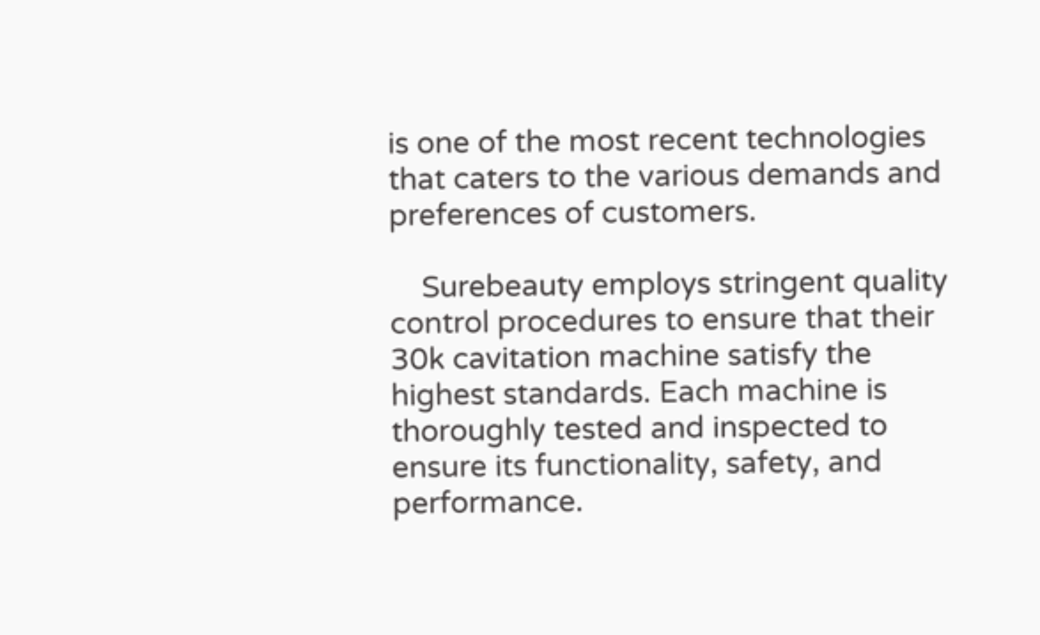is one of the most recent technologies that caters to the various demands and preferences of customers.

    Surebeauty employs stringent quality control procedures to ensure that their 30k cavitation machine satisfy the highest standards. Each machine is thoroughly tested and inspected to ensure its functionality, safety, and performance.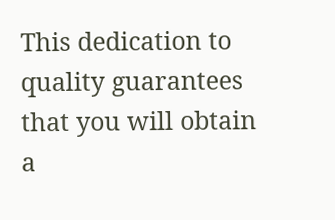This dedication to quality guarantees that you will obtain a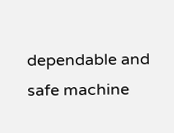dependable and safe machine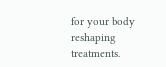for your body reshaping treatments.